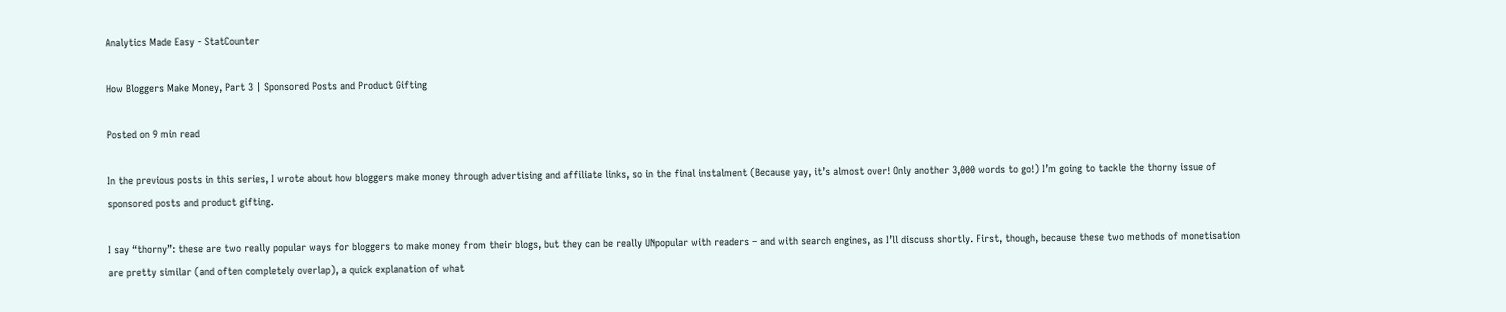Analytics Made Easy - StatCounter

How Bloggers Make Money, Part 3 | Sponsored Posts and Product Gifting

Posted on 9 min read

In the previous posts in this series, I wrote about how bloggers make money through advertising and affiliate links, so in the final instalment (Because yay, it’s almost over! Only another 3,000 words to go!) I’m going to tackle the thorny issue of sponsored posts and product gifting.

I say “thorny”: these are two really popular ways for bloggers to make money from their blogs, but they can be really UNpopular with readers – and with search engines, as I’ll discuss shortly. First, though, because these two methods of monetisation are pretty similar (and often completely overlap), a quick explanation of what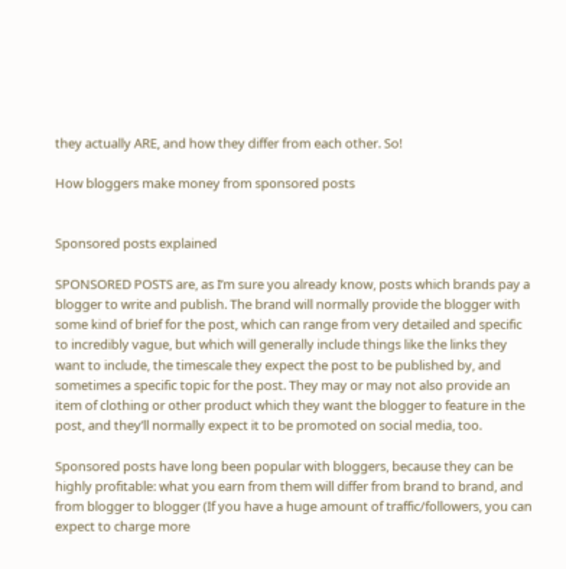they actually ARE, and how they differ from each other. So!

How bloggers make money from sponsored posts


Sponsored posts explained

SPONSORED POSTS are, as I’m sure you already know, posts which brands pay a blogger to write and publish. The brand will normally provide the blogger with some kind of brief for the post, which can range from very detailed and specific to incredibly vague, but which will generally include things like the links they want to include, the timescale they expect the post to be published by, and sometimes a specific topic for the post. They may or may not also provide an item of clothing or other product which they want the blogger to feature in the post, and they’ll normally expect it to be promoted on social media, too.

Sponsored posts have long been popular with bloggers, because they can be highly profitable: what you earn from them will differ from brand to brand, and from blogger to blogger (If you have a huge amount of traffic/followers, you can expect to charge more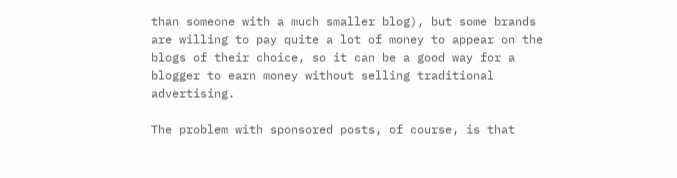than someone with a much smaller blog), but some brands are willing to pay quite a lot of money to appear on the blogs of their choice, so it can be a good way for a blogger to earn money without selling traditional advertising.

The problem with sponsored posts, of course, is that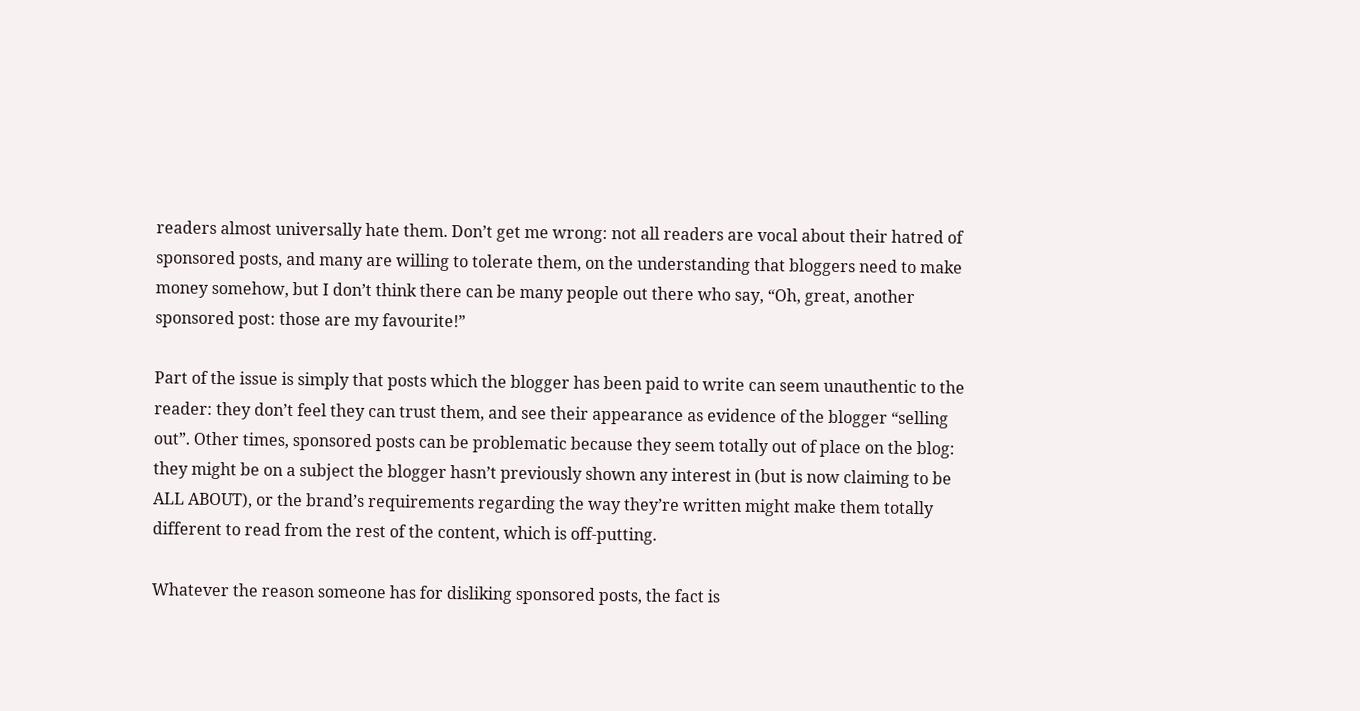readers almost universally hate them. Don’t get me wrong: not all readers are vocal about their hatred of sponsored posts, and many are willing to tolerate them, on the understanding that bloggers need to make money somehow, but I don’t think there can be many people out there who say, “Oh, great, another sponsored post: those are my favourite!”

Part of the issue is simply that posts which the blogger has been paid to write can seem unauthentic to the reader: they don’t feel they can trust them, and see their appearance as evidence of the blogger “selling out”. Other times, sponsored posts can be problematic because they seem totally out of place on the blog: they might be on a subject the blogger hasn’t previously shown any interest in (but is now claiming to be ALL ABOUT), or the brand’s requirements regarding the way they’re written might make them totally different to read from the rest of the content, which is off-putting.

Whatever the reason someone has for disliking sponsored posts, the fact is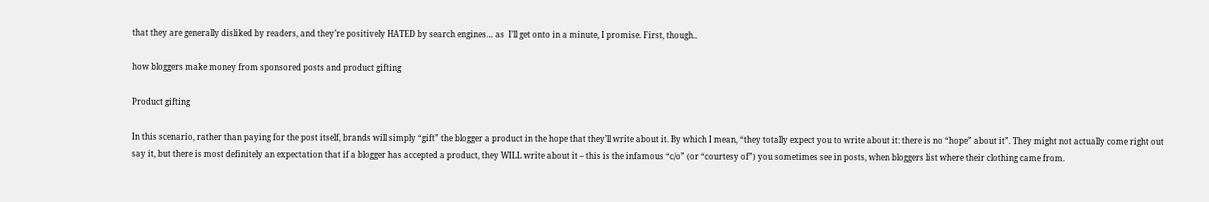that they are generally disliked by readers, and they’re positively HATED by search engines… as  I’ll get onto in a minute, I promise. First, though..

how bloggers make money from sponsored posts and product gifting

Product gifting

In this scenario, rather than paying for the post itself, brands will simply “gift” the blogger a product in the hope that they’ll write about it. By which I mean, “they totally expect you to write about it: there is no “hope” about it”. They might not actually come right out say it, but there is most definitely an expectation that if a blogger has accepted a product, they WILL write about it – this is the infamous “c/o” (or “courtesy of”) you sometimes see in posts, when bloggers list where their clothing came from.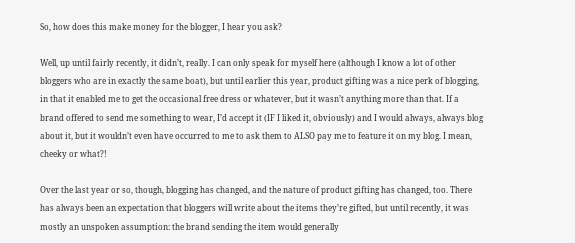So, how does this make money for the blogger, I hear you ask?

Well, up until fairly recently, it didn’t, really. I can only speak for myself here (although I know a lot of other bloggers who are in exactly the same boat), but until earlier this year, product gifting was a nice perk of blogging, in that it enabled me to get the occasional free dress or whatever, but it wasn’t anything more than that. If a brand offered to send me something to wear, I’d accept it (IF I liked it, obviously) and I would always, always blog about it, but it wouldn’t even have occurred to me to ask them to ALSO pay me to feature it on my blog. I mean, cheeky or what?!

Over the last year or so, though, blogging has changed, and the nature of product gifting has changed, too. There has always been an expectation that bloggers will write about the items they’re gifted, but until recently, it was mostly an unspoken assumption: the brand sending the item would generally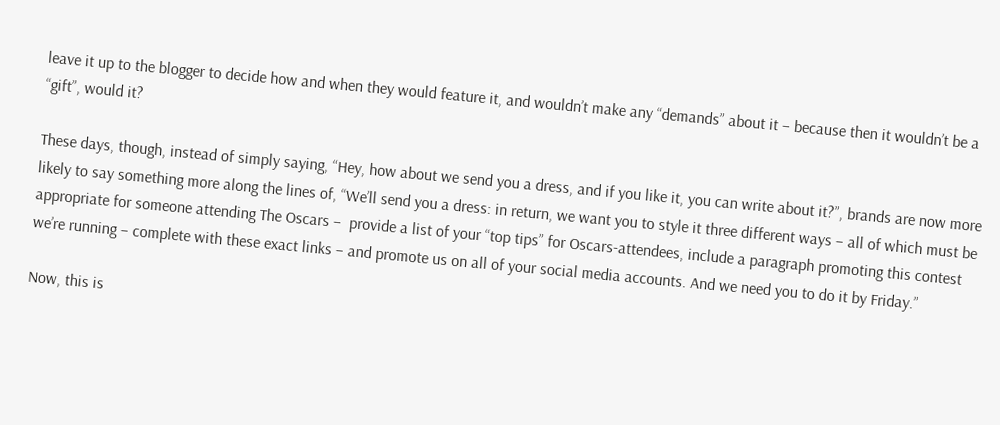leave it up to the blogger to decide how and when they would feature it, and wouldn’t make any “demands” about it – because then it wouldn’t be a “gift”, would it?

These days, though, instead of simply saying, “Hey, how about we send you a dress, and if you like it, you can write about it?”, brands are now more likely to say something more along the lines of, “We’ll send you a dress: in return, we want you to style it three different ways – all of which must be appropriate for someone attending The Oscars –  provide a list of your “top tips” for Oscars-attendees, include a paragraph promoting this contest we’re running – complete with these exact links – and promote us on all of your social media accounts. And we need you to do it by Friday.”

Now, this is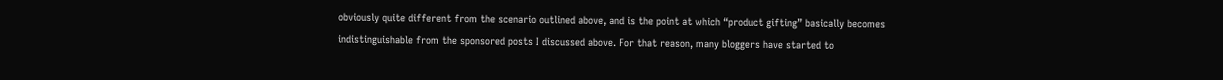obviously quite different from the scenario outlined above, and is the point at which “product gifting” basically becomes indistinguishable from the sponsored posts I discussed above. For that reason, many bloggers have started to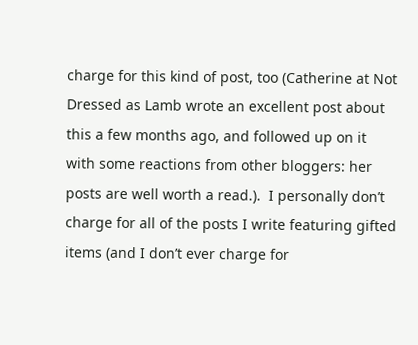charge for this kind of post, too (Catherine at Not Dressed as Lamb wrote an excellent post about this a few months ago, and followed up on it with some reactions from other bloggers: her posts are well worth a read.).  I personally don’t charge for all of the posts I write featuring gifted items (and I don’t ever charge for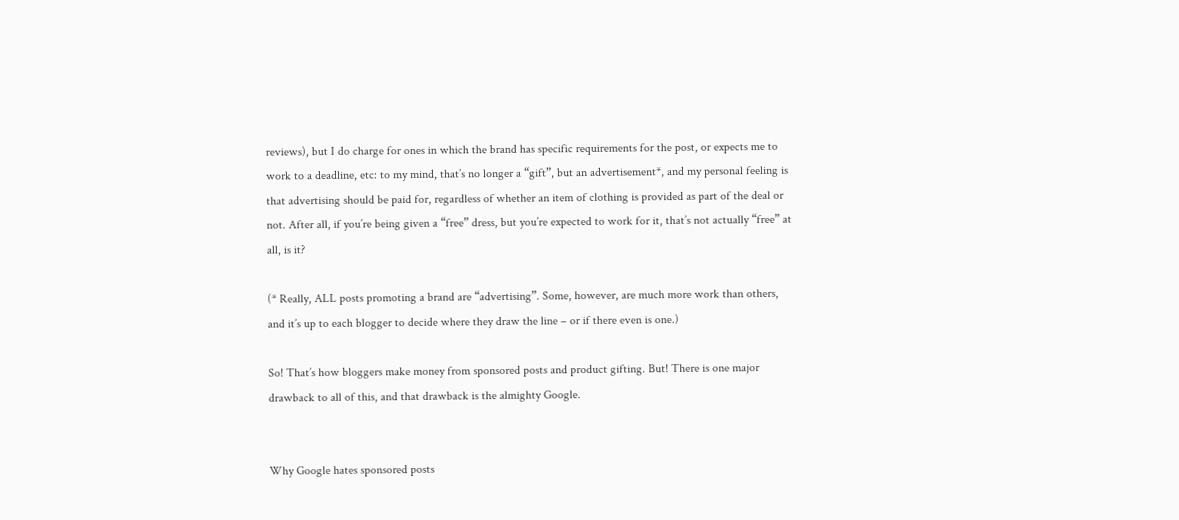reviews), but I do charge for ones in which the brand has specific requirements for the post, or expects me to work to a deadline, etc: to my mind, that’s no longer a “gift”, but an advertisement*, and my personal feeling is that advertising should be paid for, regardless of whether an item of clothing is provided as part of the deal or not. After all, if you’re being given a “free” dress, but you’re expected to work for it, that’s not actually “free” at all, is it?

(* Really, ALL posts promoting a brand are “advertising”. Some, however, are much more work than others, and it’s up to each blogger to decide where they draw the line – or if there even is one.)

So! That’s how bloggers make money from sponsored posts and product gifting. But! There is one major drawback to all of this, and that drawback is the almighty Google.


Why Google hates sponsored posts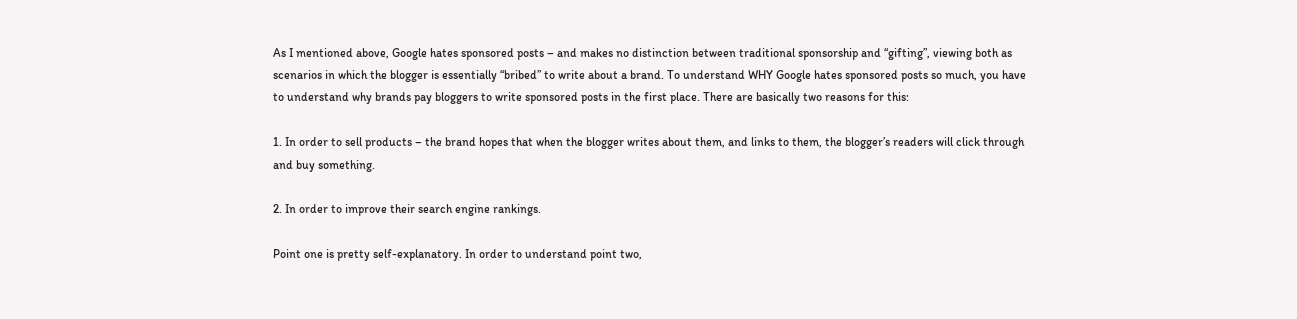As I mentioned above, Google hates sponsored posts – and makes no distinction between traditional sponsorship and “gifting”, viewing both as scenarios in which the blogger is essentially “bribed” to write about a brand. To understand WHY Google hates sponsored posts so much, you have to understand why brands pay bloggers to write sponsored posts in the first place. There are basically two reasons for this:

1. In order to sell products – the brand hopes that when the blogger writes about them, and links to them, the blogger’s readers will click through and buy something.

2. In order to improve their search engine rankings.

Point one is pretty self-explanatory. In order to understand point two,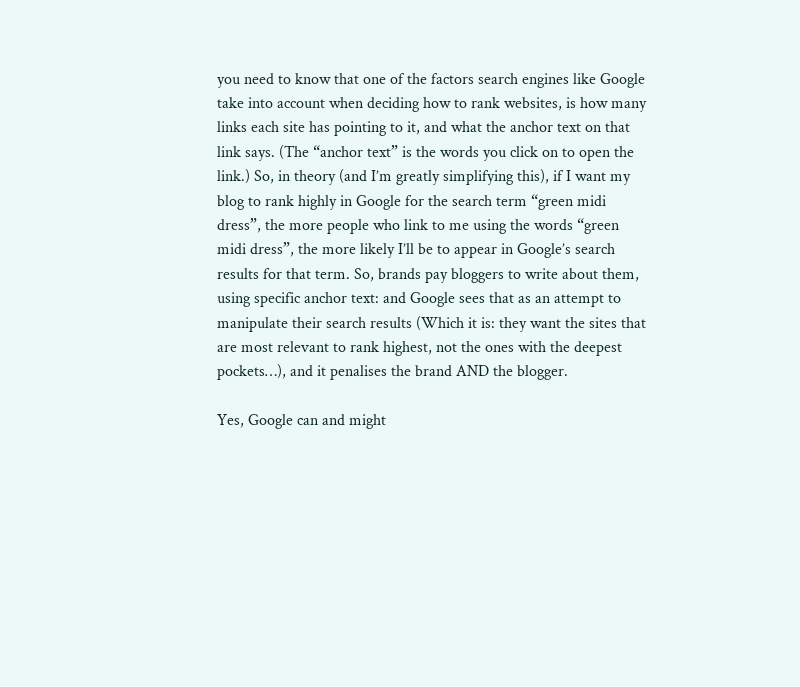you need to know that one of the factors search engines like Google take into account when deciding how to rank websites, is how many links each site has pointing to it, and what the anchor text on that link says. (The “anchor text” is the words you click on to open the link.) So, in theory (and I’m greatly simplifying this), if I want my blog to rank highly in Google for the search term “green midi dress”, the more people who link to me using the words “green midi dress”, the more likely I’ll be to appear in Google’s search results for that term. So, brands pay bloggers to write about them, using specific anchor text: and Google sees that as an attempt to manipulate their search results (Which it is: they want the sites that are most relevant to rank highest, not the ones with the deepest pockets…), and it penalises the brand AND the blogger.

Yes, Google can and might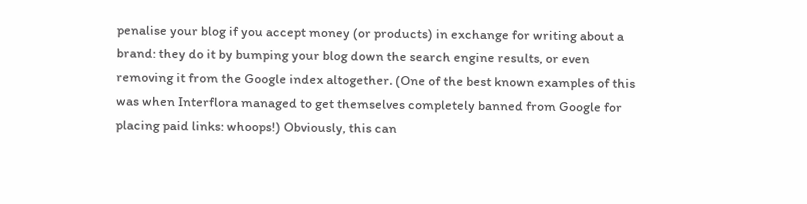penalise your blog if you accept money (or products) in exchange for writing about a brand: they do it by bumping your blog down the search engine results, or even removing it from the Google index altogether. (One of the best known examples of this was when Interflora managed to get themselves completely banned from Google for placing paid links: whoops!) Obviously, this can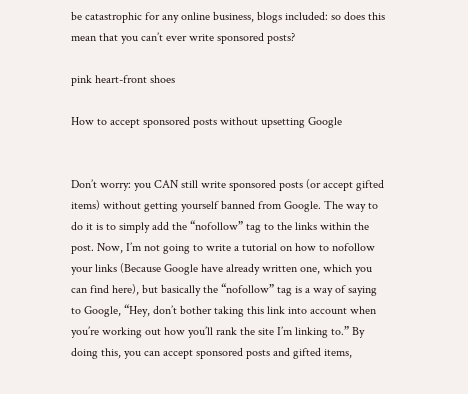be catastrophic for any online business, blogs included: so does this mean that you can’t ever write sponsored posts?

pink heart-front shoes

How to accept sponsored posts without upsetting Google


Don’t worry: you CAN still write sponsored posts (or accept gifted items) without getting yourself banned from Google. The way to do it is to simply add the “nofollow” tag to the links within the post. Now, I’m not going to write a tutorial on how to nofollow your links (Because Google have already written one, which you can find here), but basically the “nofollow” tag is a way of saying to Google, “Hey, don’t bother taking this link into account when you’re working out how you’ll rank the site I’m linking to.” By doing this, you can accept sponsored posts and gifted items,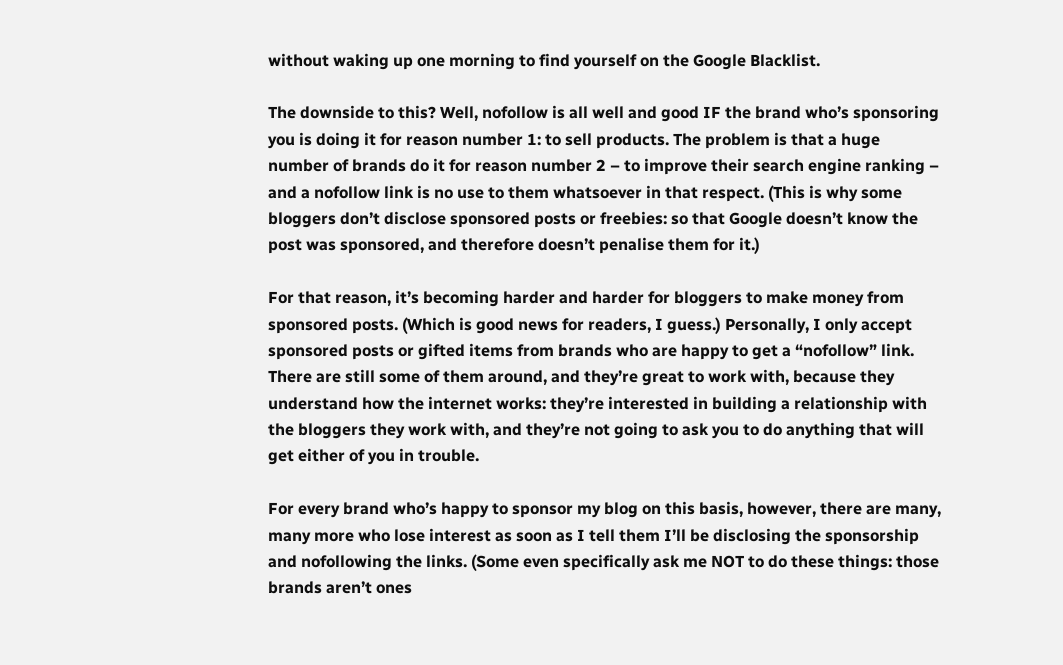without waking up one morning to find yourself on the Google Blacklist.

The downside to this? Well, nofollow is all well and good IF the brand who’s sponsoring you is doing it for reason number 1: to sell products. The problem is that a huge number of brands do it for reason number 2 – to improve their search engine ranking – and a nofollow link is no use to them whatsoever in that respect. (This is why some bloggers don’t disclose sponsored posts or freebies: so that Google doesn’t know the post was sponsored, and therefore doesn’t penalise them for it.)

For that reason, it’s becoming harder and harder for bloggers to make money from sponsored posts. (Which is good news for readers, I guess.) Personally, I only accept sponsored posts or gifted items from brands who are happy to get a “nofollow” link. There are still some of them around, and they’re great to work with, because they understand how the internet works: they’re interested in building a relationship with the bloggers they work with, and they’re not going to ask you to do anything that will get either of you in trouble.

For every brand who’s happy to sponsor my blog on this basis, however, there are many, many more who lose interest as soon as I tell them I’ll be disclosing the sponsorship and nofollowing the links. (Some even specifically ask me NOT to do these things: those brands aren’t ones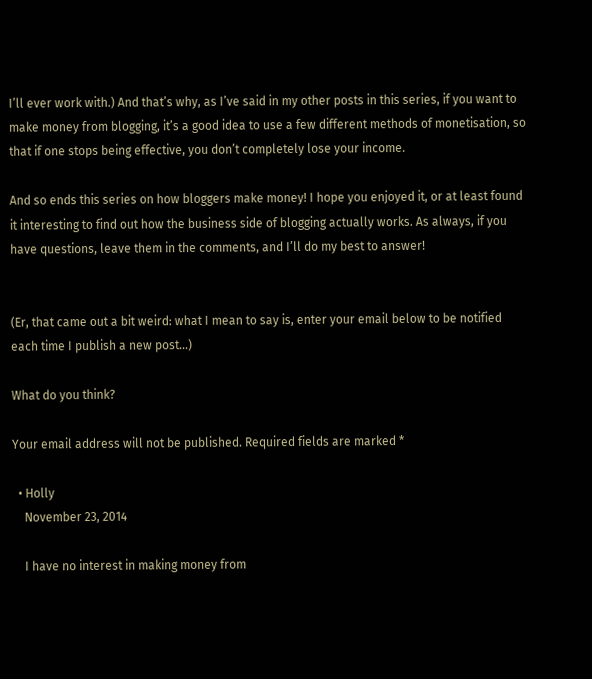I’ll ever work with.) And that’s why, as I’ve said in my other posts in this series, if you want to make money from blogging, it’s a good idea to use a few different methods of monetisation, so that if one stops being effective, you don’t completely lose your income.

And so ends this series on how bloggers make money! I hope you enjoyed it, or at least found it interesting to find out how the business side of blogging actually works. As always, if you have questions, leave them in the comments, and I’ll do my best to answer!


(Er, that came out a bit weird: what I mean to say is, enter your email below to be notified each time I publish a new post...)

What do you think?

Your email address will not be published. Required fields are marked *

  • Holly
    November 23, 2014

    I have no interest in making money from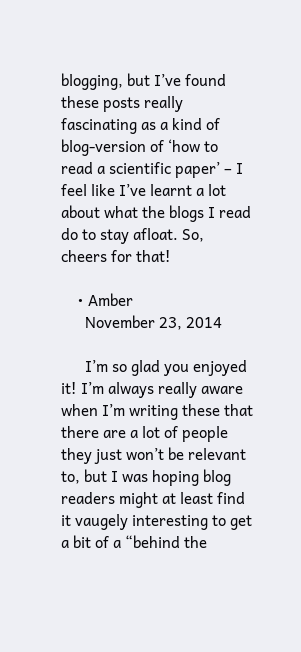blogging, but I’ve found these posts really fascinating as a kind of blog-version of ‘how to read a scientific paper’ – I feel like I’ve learnt a lot about what the blogs I read do to stay afloat. So, cheers for that!

    • Amber
      November 23, 2014

      I’m so glad you enjoyed it! I’m always really aware when I’m writing these that there are a lot of people they just won’t be relevant to, but I was hoping blog readers might at least find it vaugely interesting to get a bit of a “behind the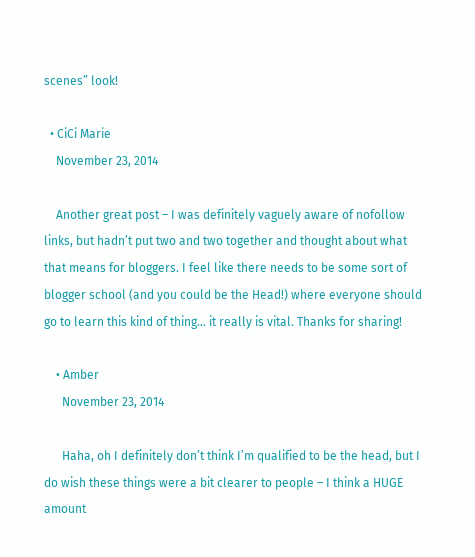scenes” look!

  • CiCi Marie
    November 23, 2014

    Another great post – I was definitely vaguely aware of nofollow links, but hadn’t put two and two together and thought about what that means for bloggers. I feel like there needs to be some sort of blogger school (and you could be the Head!) where everyone should go to learn this kind of thing… it really is vital. Thanks for sharing!

    • Amber
      November 23, 2014

      Haha, oh I definitely don’t think I’m qualified to be the head, but I do wish these things were a bit clearer to people – I think a HUGE amount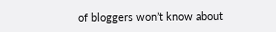of bloggers won’t know about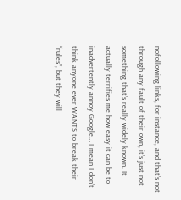nofollowing links, for instance, and that’s not through any fault of their own, it’s just not something that’s really widely known. It actually terrifies me how easy it can be to inadvertently annoy Google… I mean I don’t think anyone ever WANTS to break their “rules”, but they will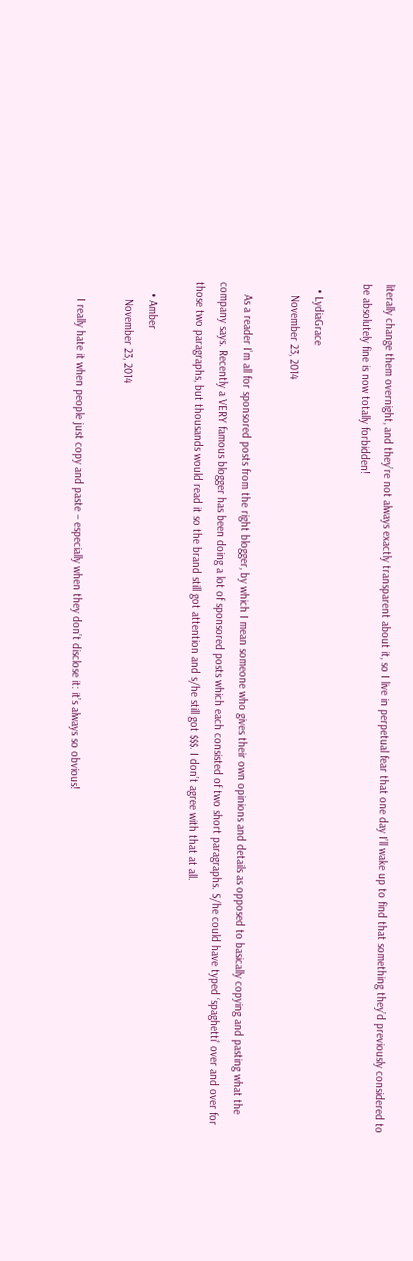literally change them overnight, and they’re not always exactly transparent about it, so I live in perpetual fear that one day I’ll wake up to find that something they’d previously considered to be absolutely fine is now totally forbidden!

  • LydiaGrace
    November 23, 2014

    As a reader I’m all for sponsored posts from the right blogger, by which I mean someone who gives their own opinions and details as opposed to basically copying and pasting what the company says. Recently a VERY famous blogger has been doing a lot of sponsored posts which each consisted of two short paragraphs. S/he could have typed ‘spaghetti’ over and over for those two paragraphs, but thousands would read it so the brand still got attention and s/he still got $$$. I don’t agree with that at all.

    • Amber
      November 23, 2014

      I really hate it when people just copy and paste – especially when they don’t disclose it: it’s always so obvious!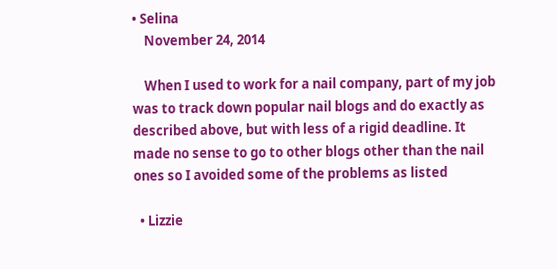• Selina
    November 24, 2014

    When I used to work for a nail company, part of my job was to track down popular nail blogs and do exactly as described above, but with less of a rigid deadline. It made no sense to go to other blogs other than the nail ones so I avoided some of the problems as listed

  • Lizzie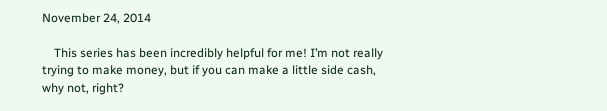November 24, 2014

    This series has been incredibly helpful for me! I’m not really trying to make money, but if you can make a little side cash, why not, right?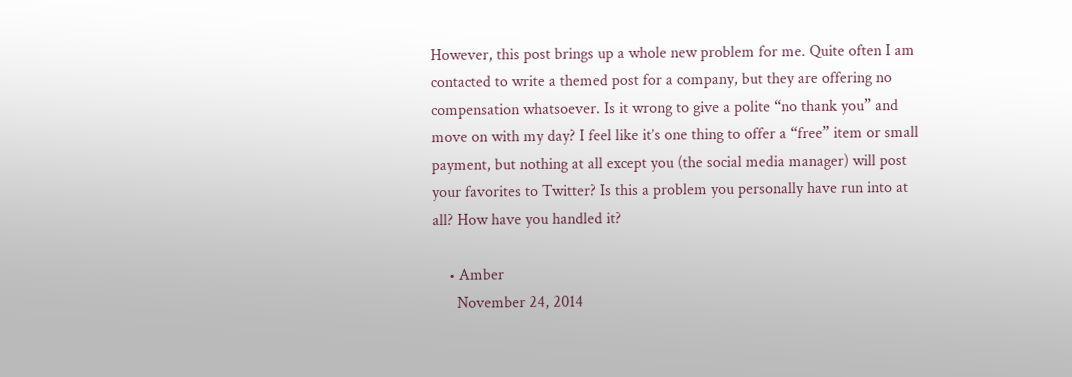However, this post brings up a whole new problem for me. Quite often I am contacted to write a themed post for a company, but they are offering no compensation whatsoever. Is it wrong to give a polite “no thank you” and move on with my day? I feel like it’s one thing to offer a “free” item or small payment, but nothing at all except you (the social media manager) will post your favorites to Twitter? Is this a problem you personally have run into at all? How have you handled it?

    • Amber
      November 24, 2014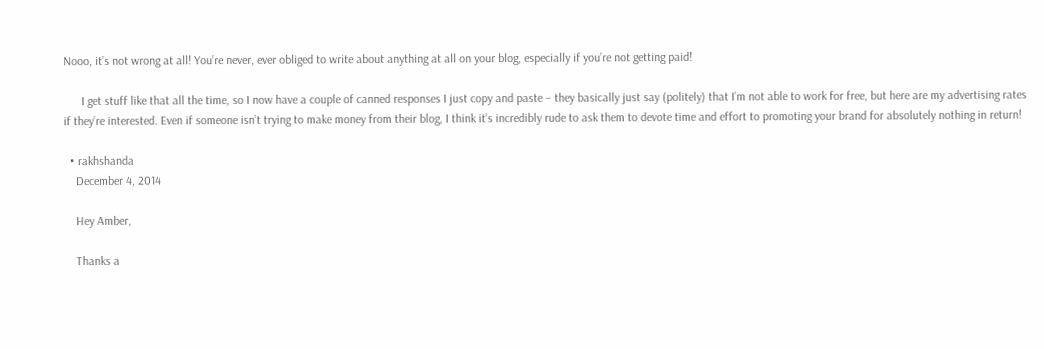Nooo, it’s not wrong at all! You’re never, ever obliged to write about anything at all on your blog, especially if you’re not getting paid!

      I get stuff like that all the time, so I now have a couple of canned responses I just copy and paste – they basically just say (politely) that I’m not able to work for free, but here are my advertising rates if they’re interested. Even if someone isn’t trying to make money from their blog, I think it’s incredibly rude to ask them to devote time and effort to promoting your brand for absolutely nothing in return!

  • rakhshanda
    December 4, 2014

    Hey Amber,

    Thanks a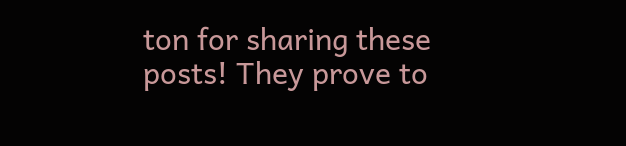ton for sharing these posts! They prove to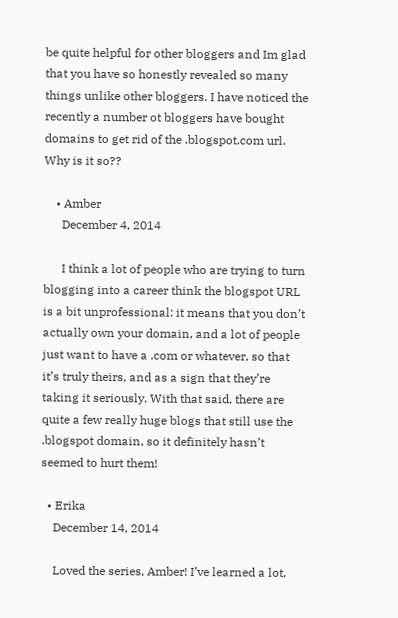be quite helpful for other bloggers and Im glad that you have so honestly revealed so many things unlike other bloggers. I have noticed the recently a number ot bloggers have bought domains to get rid of the .blogspot.com url. Why is it so??

    • Amber
      December 4, 2014

      I think a lot of people who are trying to turn blogging into a career think the blogspot URL is a bit unprofessional: it means that you don’t actually own your domain, and a lot of people just want to have a .com or whatever, so that it’s truly theirs, and as a sign that they’re taking it seriously. With that said, there are quite a few really huge blogs that still use the .blogspot domain, so it definitely hasn’t seemed to hurt them!

  • Erika
    December 14, 2014

    Loved the series, Amber! I’ve learned a lot,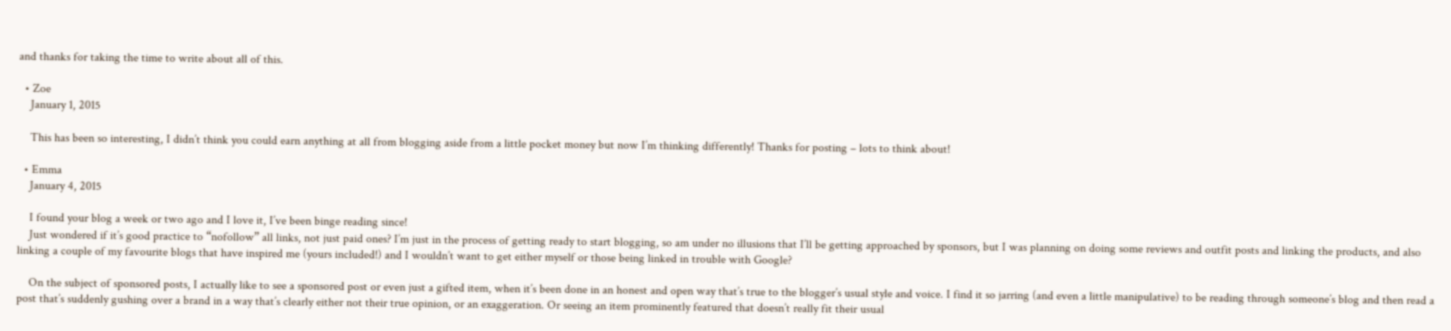and thanks for taking the time to write about all of this.

  • Zoe
    January 1, 2015

    This has been so interesting, I didn’t think you could earn anything at all from blogging aside from a little pocket money but now I’m thinking differently! Thanks for posting – lots to think about!

  • Emma
    January 4, 2015

    I found your blog a week or two ago and I love it, I’ve been binge reading since!
    Just wondered if it’s good practice to “nofollow” all links, not just paid ones? I’m just in the process of getting ready to start blogging, so am under no illusions that I’ll be getting approached by sponsors, but I was planning on doing some reviews and outfit posts and linking the products, and also linking a couple of my favourite blogs that have inspired me (yours included!) and I wouldn’t want to get either myself or those being linked in trouble with Google?

    On the subject of sponsored posts, I actually like to see a sponsored post or even just a gifted item, when it’s been done in an honest and open way that’s true to the blogger’s usual style and voice. I find it so jarring (and even a little manipulative) to be reading through someone’s blog and then read a post that’s suddenly gushing over a brand in a way that’s clearly either not their true opinion, or an exaggeration. Or seeing an item prominently featured that doesn’t really fit their usual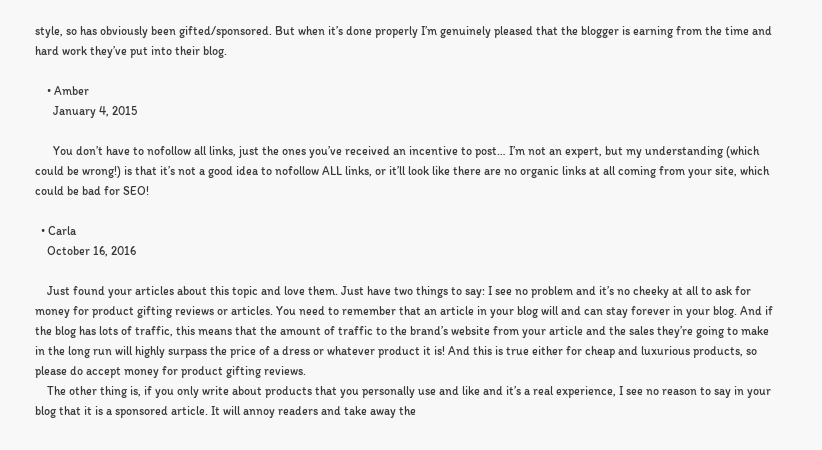style, so has obviously been gifted/sponsored. But when it’s done properly I’m genuinely pleased that the blogger is earning from the time and hard work they’ve put into their blog.

    • Amber
      January 4, 2015

      You don’t have to nofollow all links, just the ones you’ve received an incentive to post… I’m not an expert, but my understanding (which could be wrong!) is that it’s not a good idea to nofollow ALL links, or it’ll look like there are no organic links at all coming from your site, which could be bad for SEO!

  • Carla
    October 16, 2016

    Just found your articles about this topic and love them. Just have two things to say: I see no problem and it’s no cheeky at all to ask for money for product gifting reviews or articles. You need to remember that an article in your blog will and can stay forever in your blog. And if the blog has lots of traffic, this means that the amount of traffic to the brand’s website from your article and the sales they’re going to make in the long run will highly surpass the price of a dress or whatever product it is! And this is true either for cheap and luxurious products, so please do accept money for product gifting reviews.
    The other thing is, if you only write about products that you personally use and like and it’s a real experience, I see no reason to say in your blog that it is a sponsored article. It will annoy readers and take away the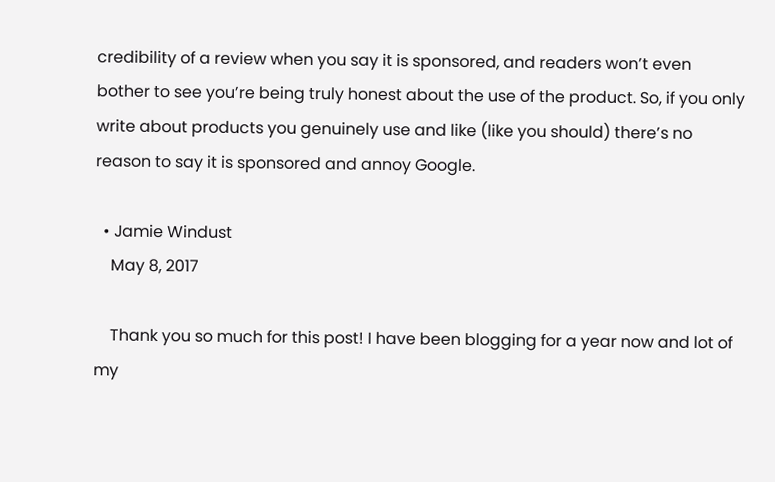credibility of a review when you say it is sponsored, and readers won’t even bother to see you’re being truly honest about the use of the product. So, if you only write about products you genuinely use and like (like you should) there’s no reason to say it is sponsored and annoy Google.

  • Jamie Windust
    May 8, 2017

    Thank you so much for this post! I have been blogging for a year now and lot of my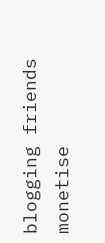blogging friends monetise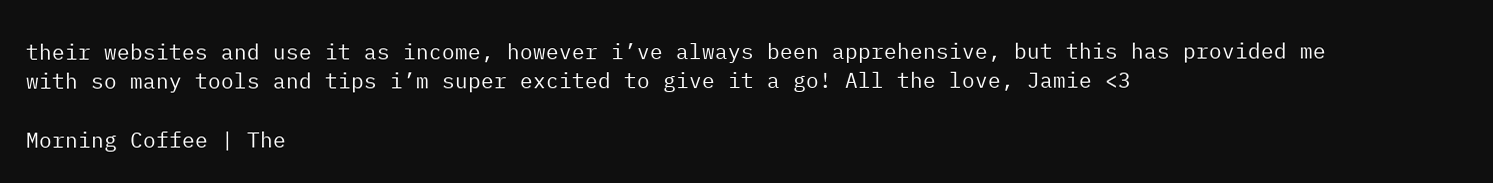their websites and use it as income, however i’ve always been apprehensive, but this has provided me with so many tools and tips i’m super excited to give it a go! All the love, Jamie <3

Morning Coffee | The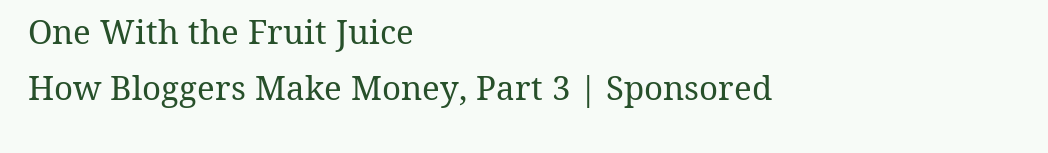One With the Fruit Juice
How Bloggers Make Money, Part 3 | Sponsored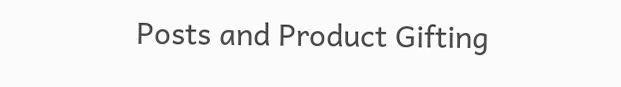Posts and Product Gifting